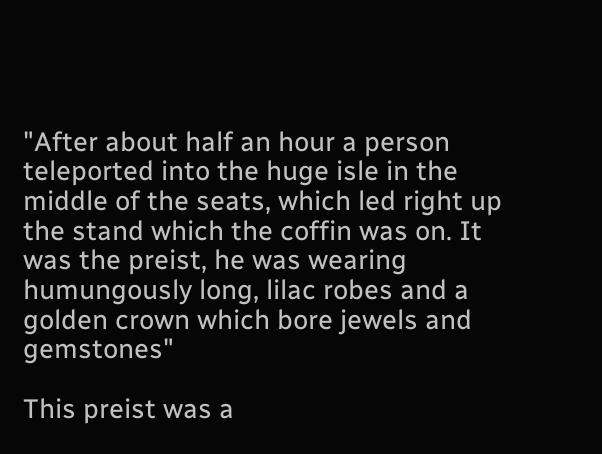"After about half an hour a person teleported into the huge isle in the middle of the seats, which led right up the stand which the coffin was on. It was the preist, he was wearing humungously long, lilac robes and a golden crown which bore jewels and gemstones"

This preist was a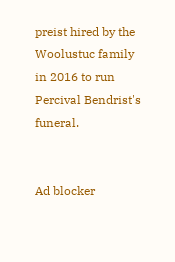preist hired by the Woolustuc family in 2016 to run Percival Bendrist's funeral.


Ad blocker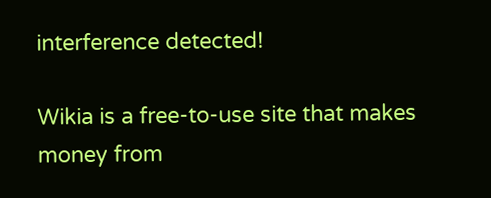interference detected!

Wikia is a free-to-use site that makes money from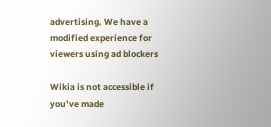advertising. We have a modified experience for viewers using ad blockers

Wikia is not accessible if you’ve made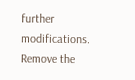further modifications. Remove the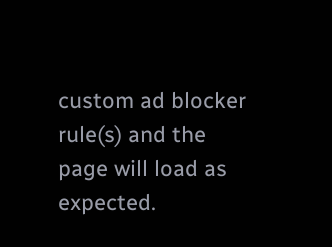custom ad blocker rule(s) and the page will load as expected.